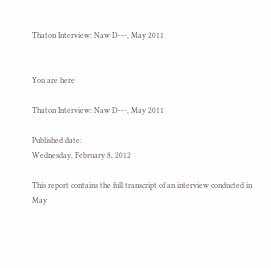Thaton Interview: Naw D---, May 2011


You are here

Thaton Interview: Naw D---, May 2011

Published date:
Wednesday, February 8, 2012

This report contains the full transcript of an interview conducted in May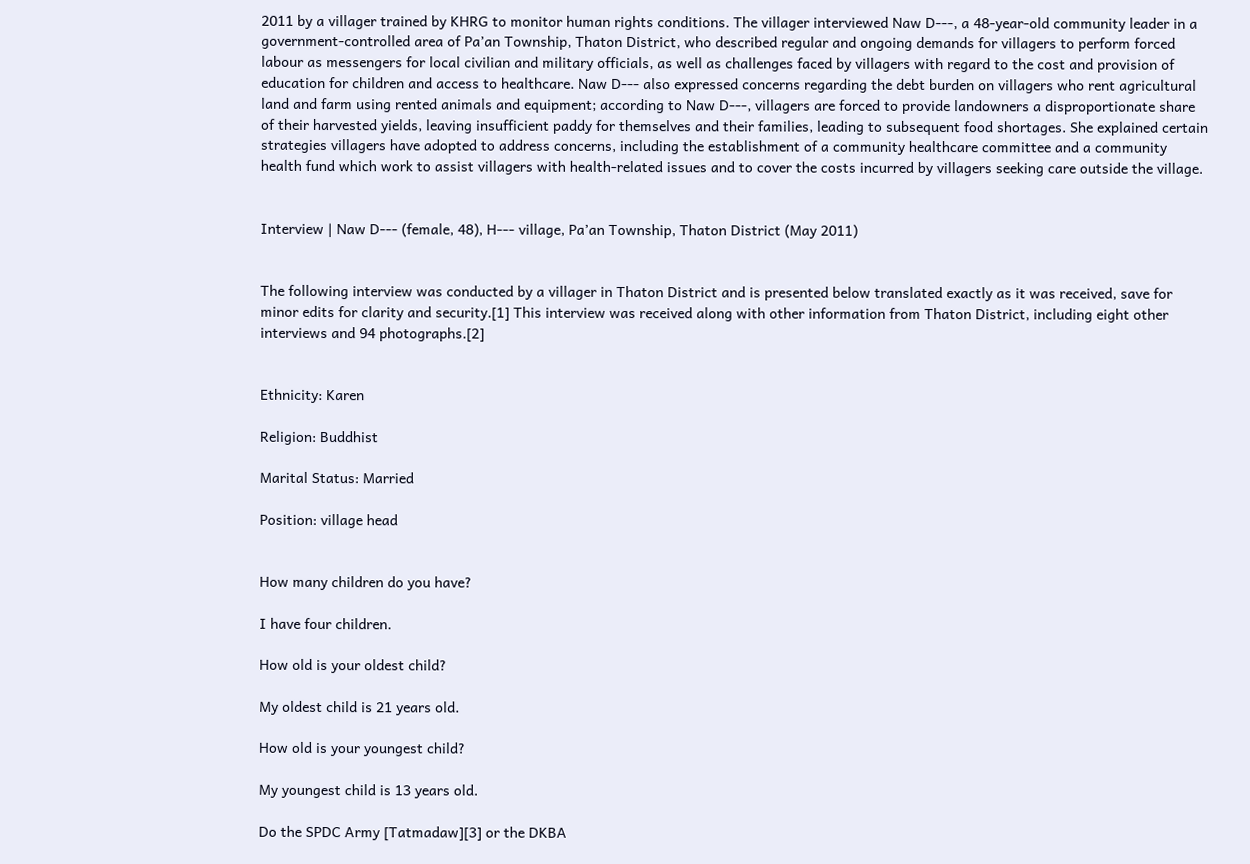2011 by a villager trained by KHRG to monitor human rights conditions. The villager interviewed Naw D---, a 48-year-old community leader in a government-controlled area of Pa’an Township, Thaton District, who described regular and ongoing demands for villagers to perform forced labour as messengers for local civilian and military officials, as well as challenges faced by villagers with regard to the cost and provision of education for children and access to healthcare. Naw D--- also expressed concerns regarding the debt burden on villagers who rent agricultural land and farm using rented animals and equipment; according to Naw D---, villagers are forced to provide landowners a disproportionate share of their harvested yields, leaving insufficient paddy for themselves and their families, leading to subsequent food shortages. She explained certain strategies villagers have adopted to address concerns, including the establishment of a community healthcare committee and a community health fund which work to assist villagers with health-related issues and to cover the costs incurred by villagers seeking care outside the village.


Interview | Naw D--- (female, 48), H--- village, Pa’an Township, Thaton District (May 2011)


The following interview was conducted by a villager in Thaton District and is presented below translated exactly as it was received, save for minor edits for clarity and security.[1] This interview was received along with other information from Thaton District, including eight other interviews and 94 photographs.[2]


Ethnicity: Karen

Religion: Buddhist

Marital Status: Married

Position: village head


How many children do you have?

I have four children.

How old is your oldest child?

My oldest child is 21 years old.

How old is your youngest child?

My youngest child is 13 years old.

Do the SPDC Army [Tatmadaw][3] or the DKBA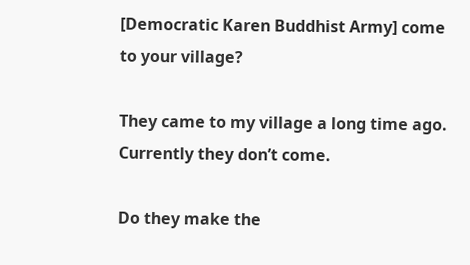[Democratic Karen Buddhist Army] come to your village?

They came to my village a long time ago. Currently they don’t come.

Do they make the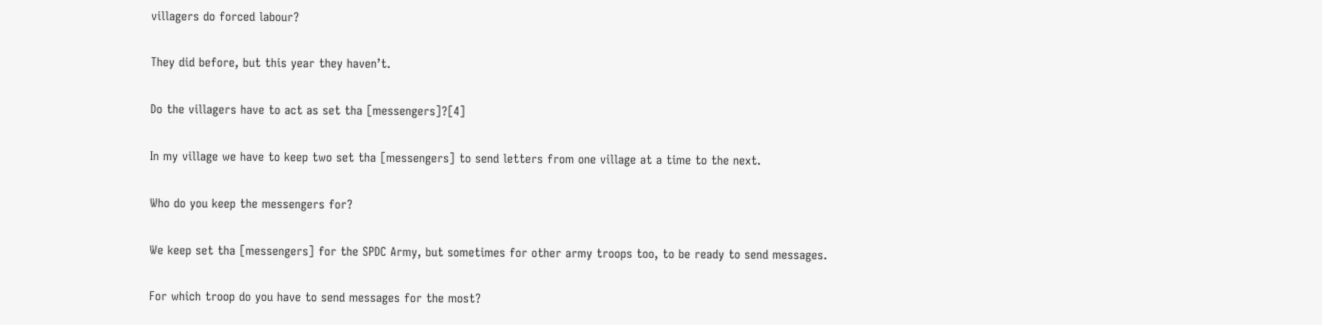villagers do forced labour?

They did before, but this year they haven’t.

Do the villagers have to act as set tha [messengers]?[4]

In my village we have to keep two set tha [messengers] to send letters from one village at a time to the next.

Who do you keep the messengers for?

We keep set tha [messengers] for the SPDC Army, but sometimes for other army troops too, to be ready to send messages.

For which troop do you have to send messages for the most?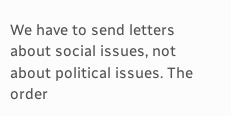We have to send letters about social issues, not about political issues. The order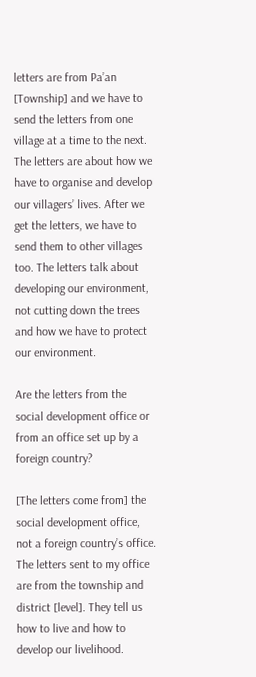letters are from Pa’an [Township] and we have to send the letters from one village at a time to the next. The letters are about how we have to organise and develop our villagers’ lives. After we get the letters, we have to send them to other villages too. The letters talk about developing our environment, not cutting down the trees and how we have to protect our environment.

Are the letters from the social development office or from an office set up by a foreign country?

[The letters come from] the social development office, not a foreign country’s office. The letters sent to my office are from the township and district [level]. They tell us how to live and how to develop our livelihood.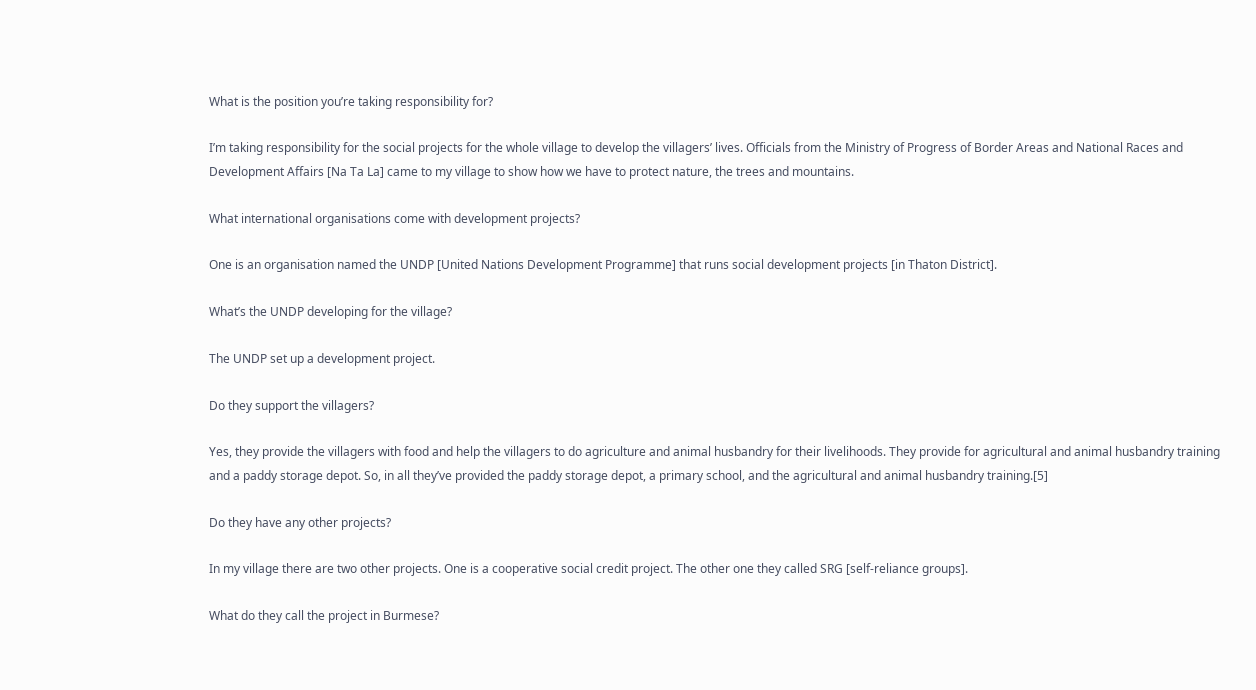What is the position you’re taking responsibility for?

I’m taking responsibility for the social projects for the whole village to develop the villagers’ lives. Officials from the Ministry of Progress of Border Areas and National Races and Development Affairs [Na Ta La] came to my village to show how we have to protect nature, the trees and mountains.

What international organisations come with development projects?

One is an organisation named the UNDP [United Nations Development Programme] that runs social development projects [in Thaton District].

What’s the UNDP developing for the village?

The UNDP set up a development project.

Do they support the villagers?

Yes, they provide the villagers with food and help the villagers to do agriculture and animal husbandry for their livelihoods. They provide for agricultural and animal husbandry training and a paddy storage depot. So, in all they’ve provided the paddy storage depot, a primary school, and the agricultural and animal husbandry training.[5]

Do they have any other projects?

In my village there are two other projects. One is a cooperative social credit project. The other one they called SRG [self-reliance groups].

What do they call the project in Burmese?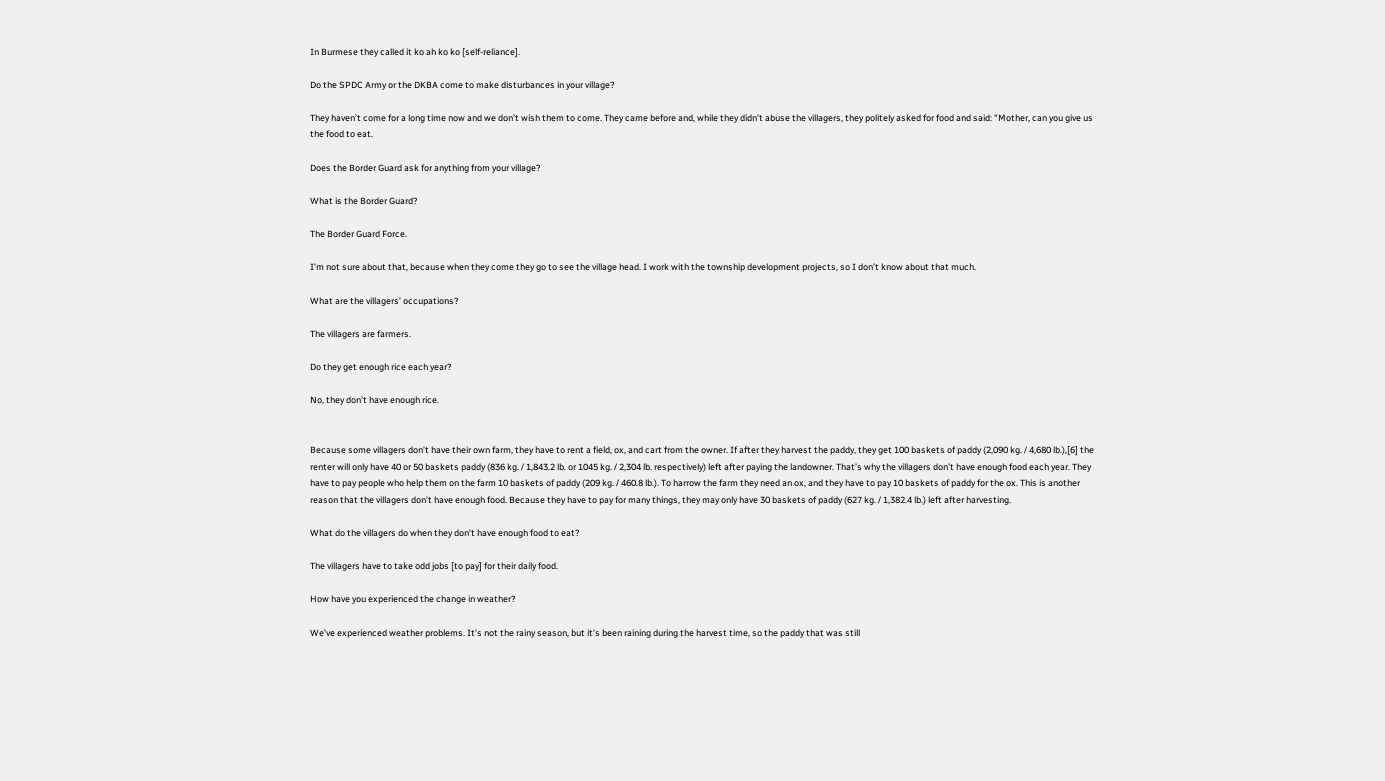In Burmese they called it ko ah ko ko [self-reliance].

Do the SPDC Army or the DKBA come to make disturbances in your village?

They haven’t come for a long time now and we don’t wish them to come. They came before and, while they didn’t abuse the villagers, they politely asked for food and said: "Mother, can you give us the food to eat.

Does the Border Guard ask for anything from your village?

What is the Border Guard?

The Border Guard Force.

I’m not sure about that, because when they come they go to see the village head. I work with the township development projects, so I don’t know about that much.

What are the villagers’ occupations?

The villagers are farmers.

Do they get enough rice each year?

No, they don’t have enough rice.


Because some villagers don’t have their own farm, they have to rent a field, ox, and cart from the owner. If after they harvest the paddy, they get 100 baskets of paddy (2,090 kg. / 4,680 lb.),[6] the renter will only have 40 or 50 baskets paddy (836 kg. / 1,843.2 lb. or 1045 kg. / 2,304 lb. respectively) left after paying the landowner. That’s why the villagers don’t have enough food each year. They have to pay people who help them on the farm 10 baskets of paddy (209 kg. / 460.8 lb.). To harrow the farm they need an ox, and they have to pay 10 baskets of paddy for the ox. This is another reason that the villagers don’t have enough food. Because they have to pay for many things, they may only have 30 baskets of paddy (627 kg. / 1,382.4 lb.) left after harvesting.

What do the villagers do when they don’t have enough food to eat?

The villagers have to take odd jobs [to pay] for their daily food.

How have you experienced the change in weather?

We’ve experienced weather problems. It’s not the rainy season, but it’s been raining during the harvest time, so the paddy that was still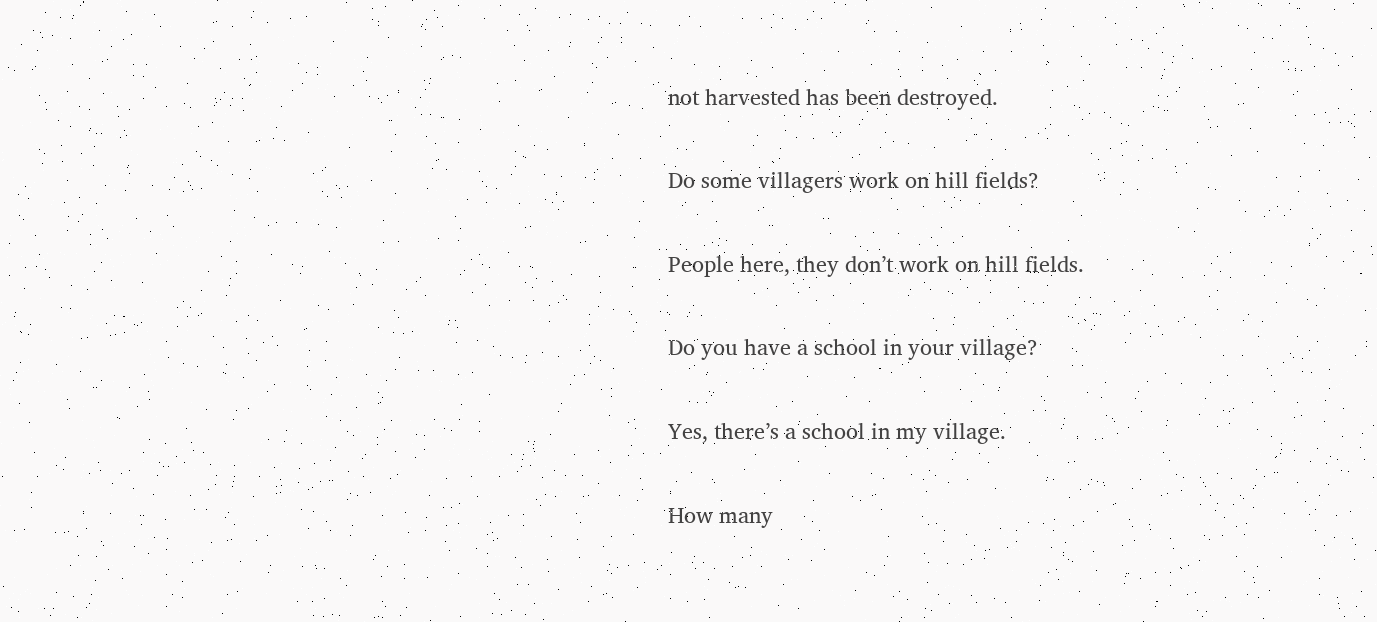not harvested has been destroyed.

Do some villagers work on hill fields?

People here, they don’t work on hill fields.

Do you have a school in your village?

Yes, there’s a school in my village.

How many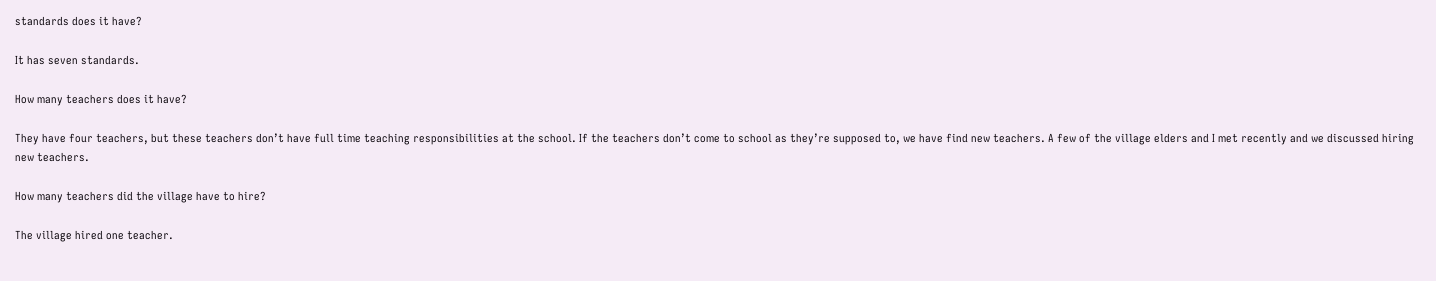standards does it have?

It has seven standards.

How many teachers does it have?

They have four teachers, but these teachers don’t have full time teaching responsibilities at the school. If the teachers don’t come to school as they’re supposed to, we have find new teachers. A few of the village elders and I met recently and we discussed hiring new teachers.

How many teachers did the village have to hire?

The village hired one teacher.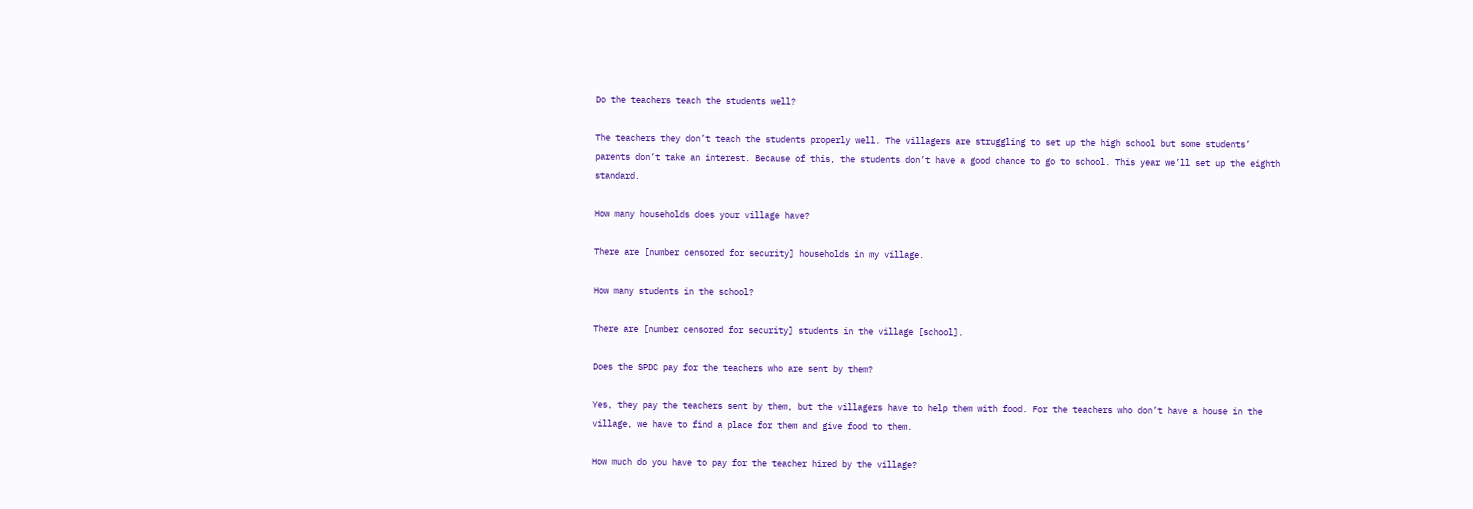Do the teachers teach the students well?

The teachers they don’t teach the students properly well. The villagers are struggling to set up the high school but some students’ parents don’t take an interest. Because of this, the students don’t have a good chance to go to school. This year we’ll set up the eighth standard.

How many households does your village have?

There are [number censored for security] households in my village.

How many students in the school?

There are [number censored for security] students in the village [school].

Does the SPDC pay for the teachers who are sent by them?

Yes, they pay the teachers sent by them, but the villagers have to help them with food. For the teachers who don’t have a house in the village, we have to find a place for them and give food to them.

How much do you have to pay for the teacher hired by the village?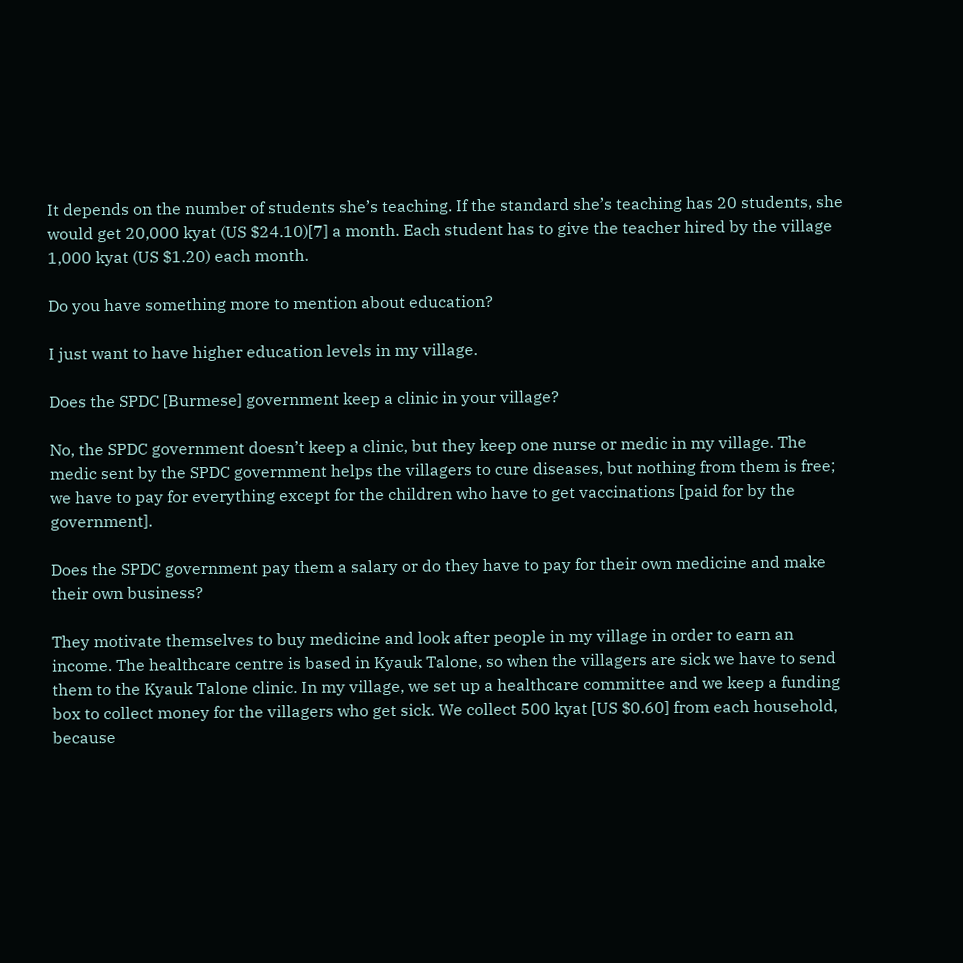It depends on the number of students she’s teaching. If the standard she’s teaching has 20 students, she would get 20,000 kyat (US $24.10)[7] a month. Each student has to give the teacher hired by the village 1,000 kyat (US $1.20) each month.

Do you have something more to mention about education?

I just want to have higher education levels in my village.

Does the SPDC [Burmese] government keep a clinic in your village?

No, the SPDC government doesn’t keep a clinic, but they keep one nurse or medic in my village. The medic sent by the SPDC government helps the villagers to cure diseases, but nothing from them is free; we have to pay for everything except for the children who have to get vaccinations [paid for by the government].

Does the SPDC government pay them a salary or do they have to pay for their own medicine and make their own business?

They motivate themselves to buy medicine and look after people in my village in order to earn an income. The healthcare centre is based in Kyauk Talone, so when the villagers are sick we have to send them to the Kyauk Talone clinic. In my village, we set up a healthcare committee and we keep a funding box to collect money for the villagers who get sick. We collect 500 kyat [US $0.60] from each household, because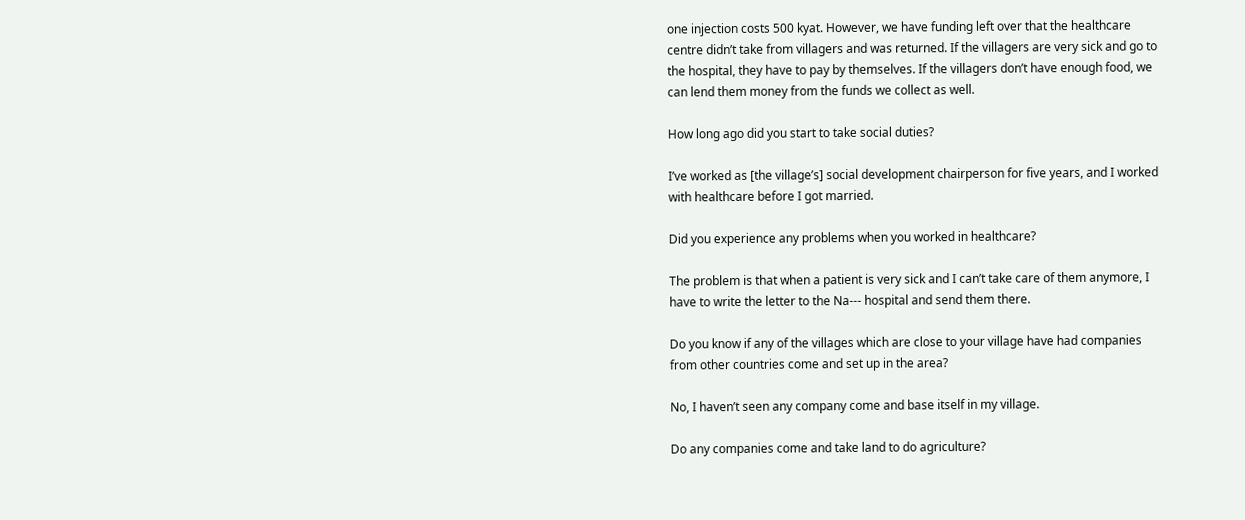one injection costs 500 kyat. However, we have funding left over that the healthcare centre didn’t take from villagers and was returned. If the villagers are very sick and go to the hospital, they have to pay by themselves. If the villagers don’t have enough food, we can lend them money from the funds we collect as well.

How long ago did you start to take social duties?

I’ve worked as [the village’s] social development chairperson for five years, and I worked with healthcare before I got married.

Did you experience any problems when you worked in healthcare?

The problem is that when a patient is very sick and I can’t take care of them anymore, I have to write the letter to the Na--- hospital and send them there.

Do you know if any of the villages which are close to your village have had companies from other countries come and set up in the area?

No, I haven’t seen any company come and base itself in my village.

Do any companies come and take land to do agriculture?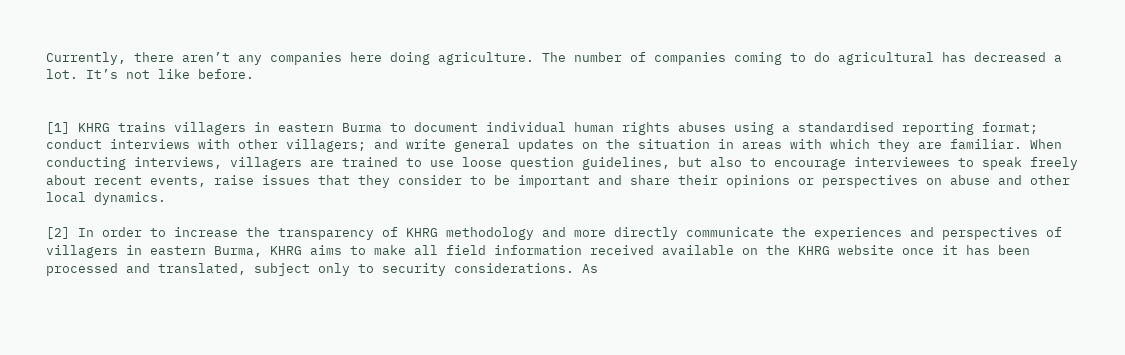Currently, there aren’t any companies here doing agriculture. The number of companies coming to do agricultural has decreased a lot. It’s not like before.


[1] KHRG trains villagers in eastern Burma to document individual human rights abuses using a standardised reporting format; conduct interviews with other villagers; and write general updates on the situation in areas with which they are familiar. When conducting interviews, villagers are trained to use loose question guidelines, but also to encourage interviewees to speak freely about recent events, raise issues that they consider to be important and share their opinions or perspectives on abuse and other local dynamics.

[2] In order to increase the transparency of KHRG methodology and more directly communicate the experiences and perspectives of villagers in eastern Burma, KHRG aims to make all field information received available on the KHRG website once it has been processed and translated, subject only to security considerations. As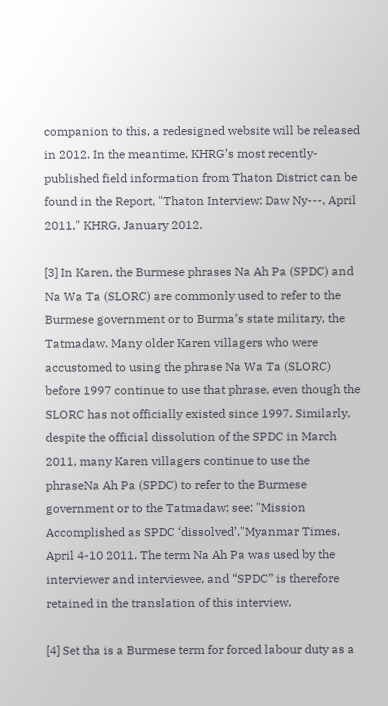companion to this, a redesigned website will be released in 2012. In the meantime, KHRG’s most recently-published field information from Thaton District can be found in the Report, "Thaton Interview: Daw Ny---, April 2011," KHRG, January 2012.

[3] In Karen, the Burmese phrases Na Ah Pa (SPDC) and Na Wa Ta (SLORC) are commonly used to refer to the Burmese government or to Burma’s state military, the Tatmadaw. Many older Karen villagers who were accustomed to using the phrase Na Wa Ta (SLORC) before 1997 continue to use that phrase, even though the SLORC has not officially existed since 1997. Similarly, despite the official dissolution of the SPDC in March 2011, many Karen villagers continue to use the phraseNa Ah Pa (SPDC) to refer to the Burmese government or to the Tatmadaw; see: "Mission Accomplished as SPDC ‘dissolved’,"Myanmar Times, April 4-10 2011. The term Na Ah Pa was used by the interviewer and interviewee, and “SPDC” is therefore retained in the translation of this interview.

[4] Set tha is a Burmese term for forced labour duty as a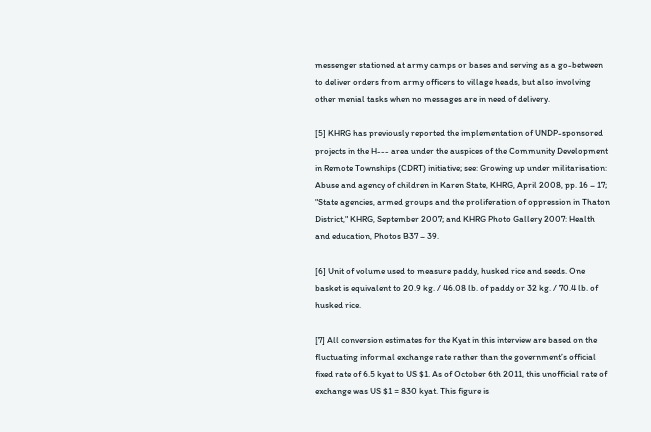messenger stationed at army camps or bases and serving as a go-between to deliver orders from army officers to village heads, but also involving other menial tasks when no messages are in need of delivery.

[5] KHRG has previously reported the implementation of UNDP-sponsored projects in the H--- area under the auspices of the Community Development in Remote Townships (CDRT) initiative; see: Growing up under militarisation: Abuse and agency of children in Karen State, KHRG, April 2008, pp. 16 – 17; "State agencies, armed groups and the proliferation of oppression in Thaton District," KHRG, September 2007; and KHRG Photo Gallery 2007: Health and education, Photos B37 – 39.

[6] Unit of volume used to measure paddy, husked rice and seeds. One basket is equivalent to 20.9 kg. / 46.08 lb. of paddy or 32 kg. / 70.4 lb. of husked rice.

[7] All conversion estimates for the Kyat in this interview are based on the fluctuating informal exchange rate rather than the government’s official fixed rate of 6.5 kyat to US $1. As of October 6th 2011, this unofficial rate of exchange was US $1 = 830 kyat. This figure is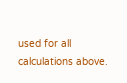used for all calculations above.